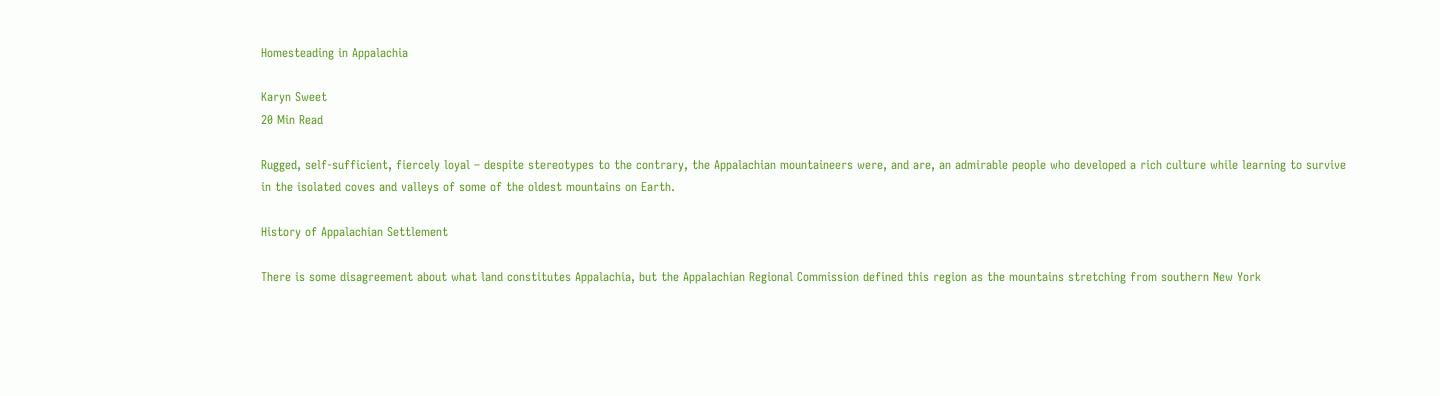Homesteading in Appalachia

Karyn Sweet
20 Min Read

Rugged, self-sufficient, fiercely loyal – despite stereotypes to the contrary, the Appalachian mountaineers were, and are, an admirable people who developed a rich culture while learning to survive in the isolated coves and valleys of some of the oldest mountains on Earth.

History of Appalachian Settlement

There is some disagreement about what land constitutes Appalachia, but the Appalachian Regional Commission defined this region as the mountains stretching from southern New York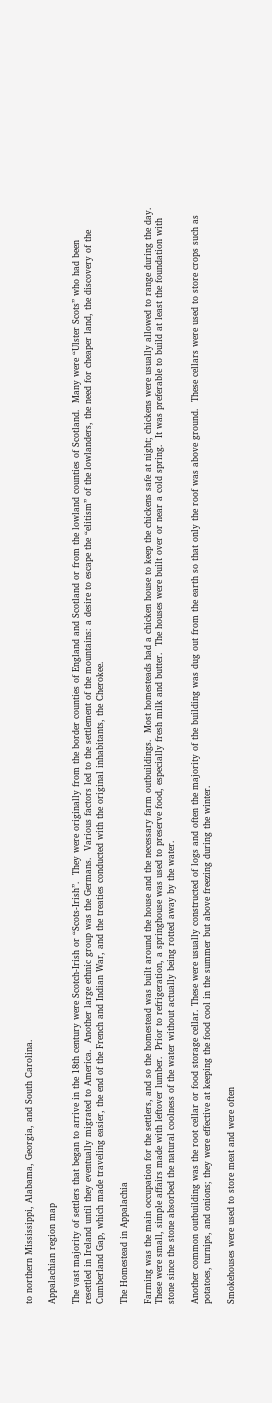to northern Mississippi, Alabama, Georgia, and South Carolina.

Appalachian region map

The vast majority of settlers that began to arrive in the 18th century were Scotch-Irish or “Scots-Irish”.  They were originally from the border counties of England and Scotland or from the lowland counties of Scotland.  Many were “Ulster Scots” who had been resettled in Ireland until they eventually migrated to America.  Another large ethnic group was the Germans.  Various factors led to the settlement of the mountains: a desire to escape the “elitism” of the lowlanders, the need for cheaper land, the discovery of the Cumberland Gap, which made traveling easier, the end of the French and Indian War, and the treaties conducted with the original inhabitants, the Cherokee.

The Homestead in Appalachia

Farming was the main occupation for the settlers, and so the homestead was built around the house and the necessary farm outbuildings.  Most homesteads had a chicken house to keep the chickens safe at night; chickens were usually allowed to range during the day.  These were small, simple affairs made with leftover lumber.  Prior to refrigeration, a springhouse was used to preserve food, especially fresh milk and butter.  The houses were built over or near a cold spring.  It was preferable to build at least the foundation with stone since the stone absorbed the natural coolness of the water without actually being rotted away by the water.

Another common outbuilding was the root cellar or food storage cellar. These were usually constructed of logs and often the majority of the building was dug out from the earth so that only the roof was above ground.  These cellars were used to store crops such as potatoes, turnips, and onions; they were effective at keeping the food cool in the summer but above freezing during the winter.

Smokehouses were used to store meat and were often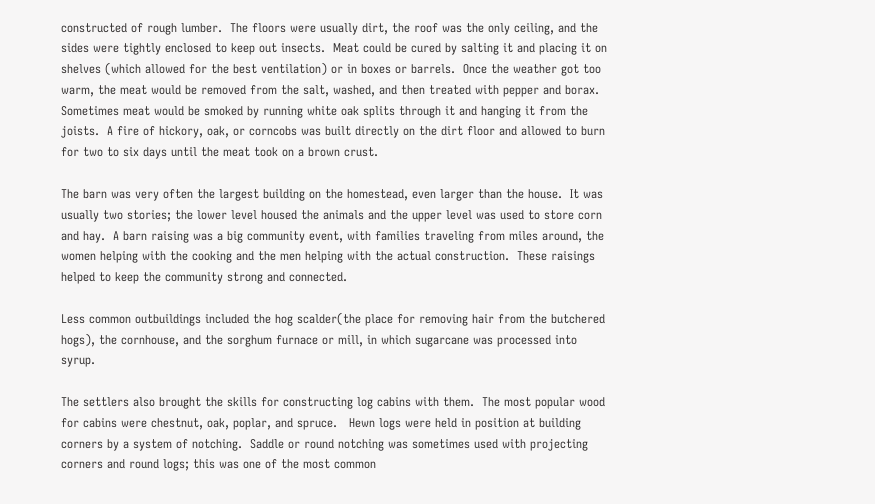constructed of rough lumber.  The floors were usually dirt, the roof was the only ceiling, and the sides were tightly enclosed to keep out insects.  Meat could be cured by salting it and placing it on shelves (which allowed for the best ventilation) or in boxes or barrels.  Once the weather got too warm, the meat would be removed from the salt, washed, and then treated with pepper and borax.  Sometimes meat would be smoked by running white oak splits through it and hanging it from the joists.  A fire of hickory, oak, or corncobs was built directly on the dirt floor and allowed to burn for two to six days until the meat took on a brown crust.

The barn was very often the largest building on the homestead, even larger than the house.  It was usually two stories; the lower level housed the animals and the upper level was used to store corn and hay.  A barn raising was a big community event, with families traveling from miles around, the women helping with the cooking and the men helping with the actual construction.  These raisings helped to keep the community strong and connected.

Less common outbuildings included the hog scalder(the place for removing hair from the butchered hogs), the cornhouse, and the sorghum furnace or mill, in which sugarcane was processed into syrup.

The settlers also brought the skills for constructing log cabins with them.  The most popular wood for cabins were chestnut, oak, poplar, and spruce.   Hewn logs were held in position at building corners by a system of notching.  Saddle or round notching was sometimes used with projecting corners and round logs; this was one of the most common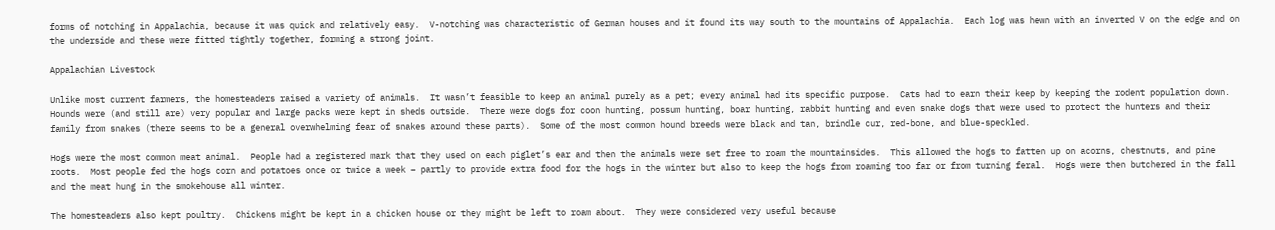forms of notching in Appalachia, because it was quick and relatively easy.  V-notching was characteristic of German houses and it found its way south to the mountains of Appalachia.  Each log was hewn with an inverted V on the edge and on the underside and these were fitted tightly together, forming a strong joint.

Appalachian Livestock

Unlike most current farmers, the homesteaders raised a variety of animals.  It wasn’t feasible to keep an animal purely as a pet; every animal had its specific purpose.  Cats had to earn their keep by keeping the rodent population down.  Hounds were (and still are) very popular and large packs were kept in sheds outside.  There were dogs for coon hunting, possum hunting, boar hunting, rabbit hunting and even snake dogs that were used to protect the hunters and their family from snakes (there seems to be a general overwhelming fear of snakes around these parts).  Some of the most common hound breeds were black and tan, brindle cur, red-bone, and blue-speckled.

Hogs were the most common meat animal.  People had a registered mark that they used on each piglet’s ear and then the animals were set free to roam the mountainsides.  This allowed the hogs to fatten up on acorns, chestnuts, and pine roots.  Most people fed the hogs corn and potatoes once or twice a week – partly to provide extra food for the hogs in the winter but also to keep the hogs from roaming too far or from turning feral.  Hogs were then butchered in the fall and the meat hung in the smokehouse all winter.

The homesteaders also kept poultry.  Chickens might be kept in a chicken house or they might be left to roam about.  They were considered very useful because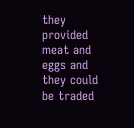they provided meat and eggs and they could be traded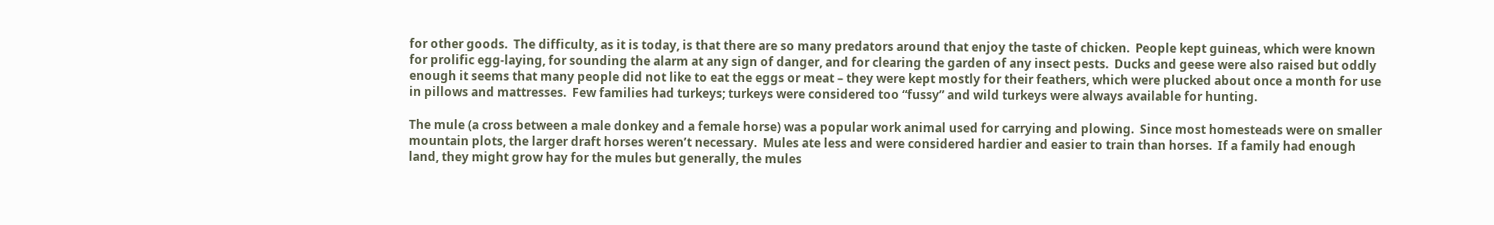for other goods.  The difficulty, as it is today, is that there are so many predators around that enjoy the taste of chicken.  People kept guineas, which were known for prolific egg-laying, for sounding the alarm at any sign of danger, and for clearing the garden of any insect pests.  Ducks and geese were also raised but oddly enough it seems that many people did not like to eat the eggs or meat – they were kept mostly for their feathers, which were plucked about once a month for use in pillows and mattresses.  Few families had turkeys; turkeys were considered too “fussy” and wild turkeys were always available for hunting.

The mule (a cross between a male donkey and a female horse) was a popular work animal used for carrying and plowing.  Since most homesteads were on smaller mountain plots, the larger draft horses weren’t necessary.  Mules ate less and were considered hardier and easier to train than horses.  If a family had enough land, they might grow hay for the mules but generally, the mules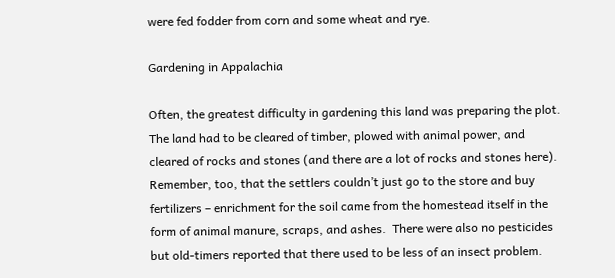were fed fodder from corn and some wheat and rye.

Gardening in Appalachia

Often, the greatest difficulty in gardening this land was preparing the plot.  The land had to be cleared of timber, plowed with animal power, and cleared of rocks and stones (and there are a lot of rocks and stones here).  Remember, too, that the settlers couldn’t just go to the store and buy fertilizers – enrichment for the soil came from the homestead itself in the form of animal manure, scraps, and ashes.  There were also no pesticides but old-timers reported that there used to be less of an insect problem.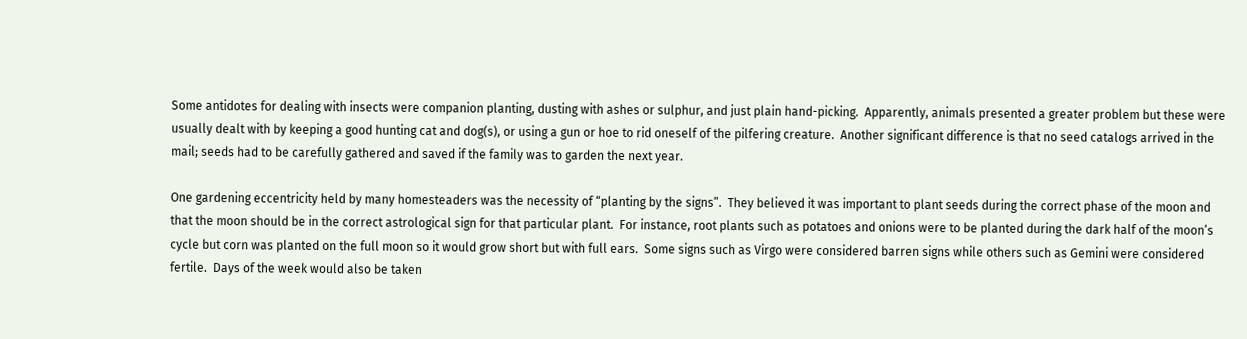Some antidotes for dealing with insects were companion planting, dusting with ashes or sulphur, and just plain hand-picking.  Apparently, animals presented a greater problem but these were usually dealt with by keeping a good hunting cat and dog(s), or using a gun or hoe to rid oneself of the pilfering creature.  Another significant difference is that no seed catalogs arrived in the mail; seeds had to be carefully gathered and saved if the family was to garden the next year.

One gardening eccentricity held by many homesteaders was the necessity of “planting by the signs”.  They believed it was important to plant seeds during the correct phase of the moon and that the moon should be in the correct astrological sign for that particular plant.  For instance, root plants such as potatoes and onions were to be planted during the dark half of the moon’s cycle but corn was planted on the full moon so it would grow short but with full ears.  Some signs such as Virgo were considered barren signs while others such as Gemini were considered fertile.  Days of the week would also be taken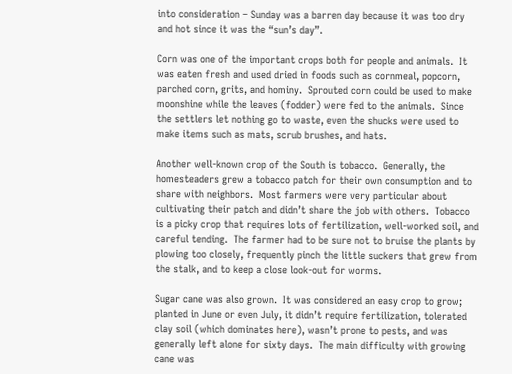into consideration – Sunday was a barren day because it was too dry and hot since it was the “sun’s day”.

Corn was one of the important crops both for people and animals.  It was eaten fresh and used dried in foods such as cornmeal, popcorn, parched corn, grits, and hominy.  Sprouted corn could be used to make moonshine while the leaves (fodder) were fed to the animals.  Since the settlers let nothing go to waste, even the shucks were used to make items such as mats, scrub brushes, and hats.

Another well-known crop of the South is tobacco.  Generally, the homesteaders grew a tobacco patch for their own consumption and to share with neighbors.  Most farmers were very particular about cultivating their patch and didn’t share the job with others.  Tobacco is a picky crop that requires lots of fertilization, well-worked soil, and careful tending.  The farmer had to be sure not to bruise the plants by plowing too closely, frequently pinch the little suckers that grew from the stalk, and to keep a close look-out for worms.

Sugar cane was also grown.  It was considered an easy crop to grow; planted in June or even July, it didn’t require fertilization, tolerated clay soil (which dominates here), wasn’t prone to pests, and was generally left alone for sixty days.  The main difficulty with growing cane was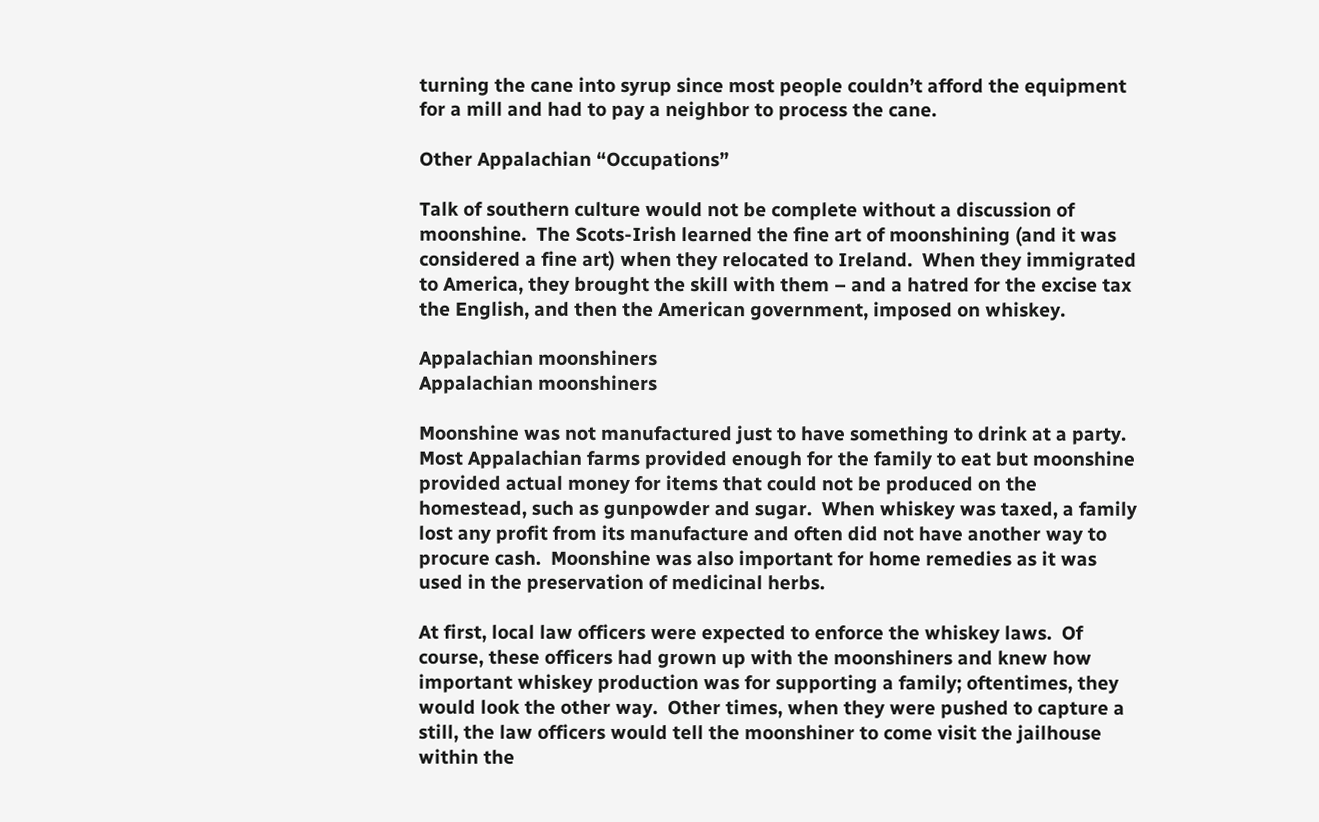turning the cane into syrup since most people couldn’t afford the equipment for a mill and had to pay a neighbor to process the cane.

Other Appalachian “Occupations”

Talk of southern culture would not be complete without a discussion of moonshine.  The Scots-Irish learned the fine art of moonshining (and it was considered a fine art) when they relocated to Ireland.  When they immigrated to America, they brought the skill with them – and a hatred for the excise tax the English, and then the American government, imposed on whiskey.

Appalachian moonshiners
Appalachian moonshiners

Moonshine was not manufactured just to have something to drink at a party.  Most Appalachian farms provided enough for the family to eat but moonshine provided actual money for items that could not be produced on the homestead, such as gunpowder and sugar.  When whiskey was taxed, a family lost any profit from its manufacture and often did not have another way to procure cash.  Moonshine was also important for home remedies as it was used in the preservation of medicinal herbs.

At first, local law officers were expected to enforce the whiskey laws.  Of course, these officers had grown up with the moonshiners and knew how important whiskey production was for supporting a family; oftentimes, they would look the other way.  Other times, when they were pushed to capture a still, the law officers would tell the moonshiner to come visit the jailhouse within the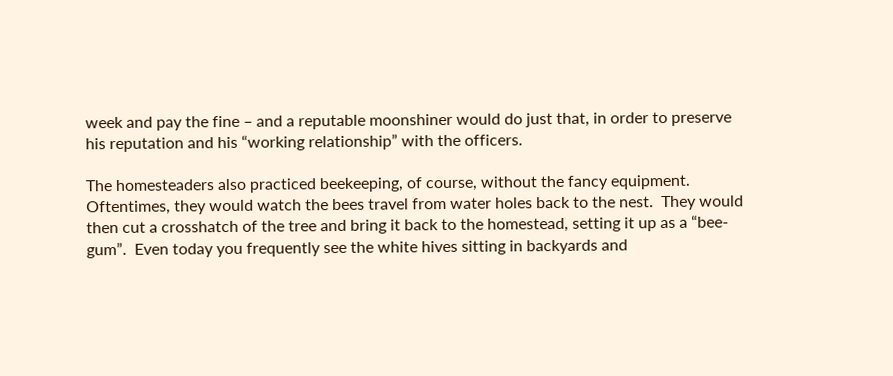week and pay the fine – and a reputable moonshiner would do just that, in order to preserve his reputation and his “working relationship” with the officers.

The homesteaders also practiced beekeeping, of course, without the fancy equipment.  Oftentimes, they would watch the bees travel from water holes back to the nest.  They would then cut a crosshatch of the tree and bring it back to the homestead, setting it up as a “bee-gum”.  Even today you frequently see the white hives sitting in backyards and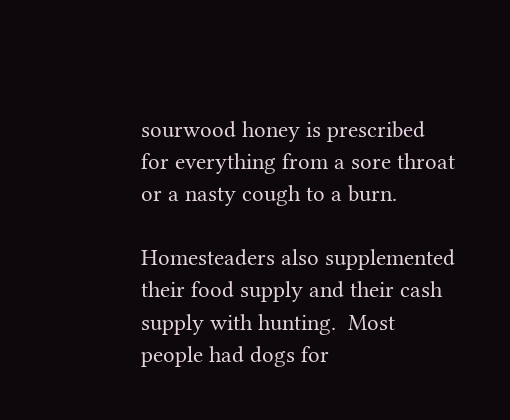sourwood honey is prescribed for everything from a sore throat or a nasty cough to a burn.

Homesteaders also supplemented their food supply and their cash supply with hunting.  Most people had dogs for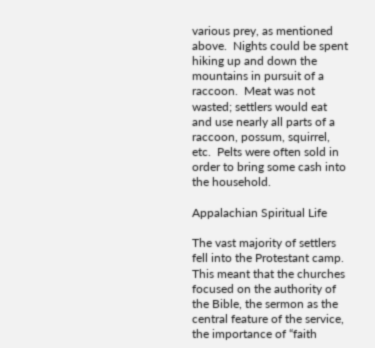various prey, as mentioned above.  Nights could be spent hiking up and down the mountains in pursuit of a raccoon.  Meat was not wasted; settlers would eat and use nearly all parts of a raccoon, possum, squirrel, etc.  Pelts were often sold in order to bring some cash into the household.

Appalachian Spiritual Life

The vast majority of settlers fell into the Protestant camp.  This meant that the churches focused on the authority of the Bible, the sermon as the central feature of the service, the importance of “faith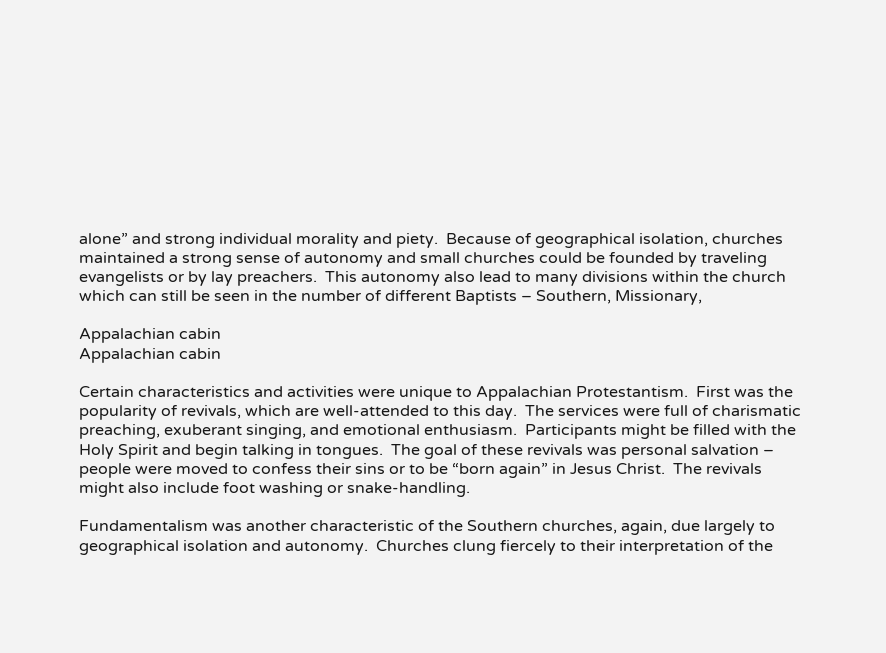alone” and strong individual morality and piety.  Because of geographical isolation, churches maintained a strong sense of autonomy and small churches could be founded by traveling evangelists or by lay preachers.  This autonomy also lead to many divisions within the church which can still be seen in the number of different Baptists – Southern, Missionary,

Appalachian cabin
Appalachian cabin

Certain characteristics and activities were unique to Appalachian Protestantism.  First was the popularity of revivals, which are well-attended to this day.  The services were full of charismatic preaching, exuberant singing, and emotional enthusiasm.  Participants might be filled with the Holy Spirit and begin talking in tongues.  The goal of these revivals was personal salvation – people were moved to confess their sins or to be “born again” in Jesus Christ.  The revivals might also include foot washing or snake-handling.

Fundamentalism was another characteristic of the Southern churches, again, due largely to geographical isolation and autonomy.  Churches clung fiercely to their interpretation of the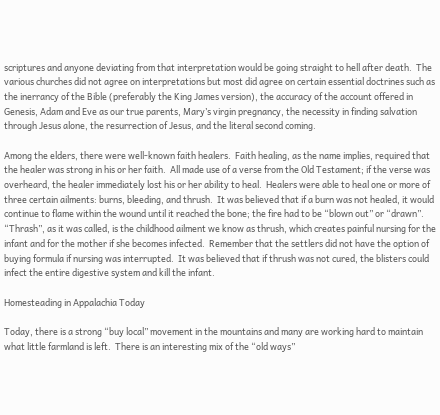scriptures and anyone deviating from that interpretation would be going straight to hell after death.  The various churches did not agree on interpretations but most did agree on certain essential doctrines such as the inerrancy of the Bible (preferably the King James version), the accuracy of the account offered in Genesis, Adam and Eve as our true parents, Mary’s virgin pregnancy, the necessity in finding salvation through Jesus alone, the resurrection of Jesus, and the literal second coming.

Among the elders, there were well-known faith healers.  Faith healing, as the name implies, required that the healer was strong in his or her faith.  All made use of a verse from the Old Testament; if the verse was overheard, the healer immediately lost his or her ability to heal.  Healers were able to heal one or more of three certain ailments: burns, bleeding, and thrush.  It was believed that if a burn was not healed, it would continue to flame within the wound until it reached the bone; the fire had to be “blown out” or “drawn”.  “Thrash”, as it was called, is the childhood ailment we know as thrush, which creates painful nursing for the infant and for the mother if she becomes infected.  Remember that the settlers did not have the option of buying formula if nursing was interrupted.  It was believed that if thrush was not cured, the blisters could infect the entire digestive system and kill the infant.

Homesteading in Appalachia Today

Today, there is a strong “buy local” movement in the mountains and many are working hard to maintain what little farmland is left.  There is an interesting mix of the “old ways”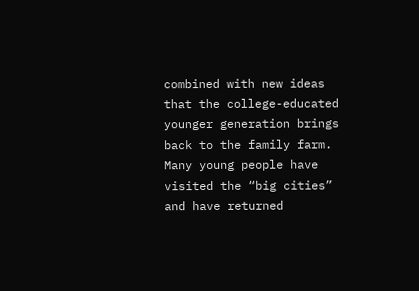combined with new ideas that the college-educated younger generation brings back to the family farm.  Many young people have visited the “big cities” and have returned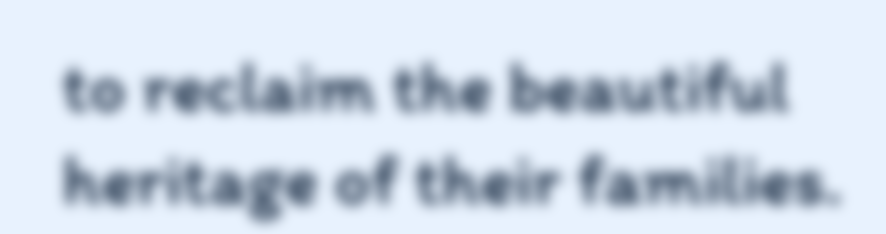to reclaim the beautiful heritage of their families.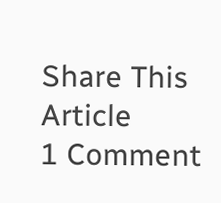Share This Article
1 Comment